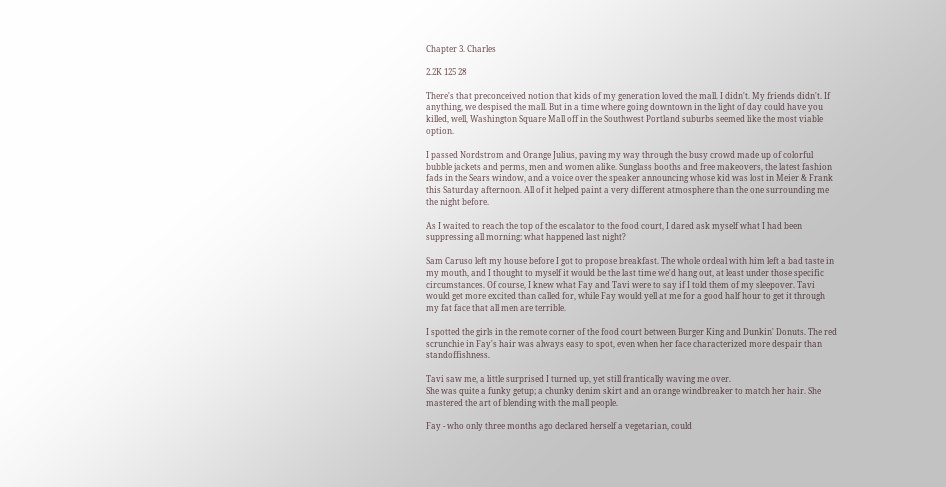Chapter 3. Charles

2.2K 125 28

There's that preconceived notion that kids of my generation loved the mall. I didn't. My friends didn't. If anything, we despised the mall. But in a time where going downtown in the light of day could have you killed, well, Washington Square Mall off in the Southwest Portland suburbs seemed like the most viable option.

I passed Nordstrom and Orange Julius, paving my way through the busy crowd made up of colorful bubble jackets and perms, men and women alike. Sunglass booths and free makeovers, the latest fashion fads in the Sears window, and a voice over the speaker announcing whose kid was lost in Meier & Frank this Saturday afternoon. All of it helped paint a very different atmosphere than the one surrounding me the night before.

As I waited to reach the top of the escalator to the food court, I dared ask myself what I had been suppressing all morning: what happened last night?

Sam Caruso left my house before I got to propose breakfast. The whole ordeal with him left a bad taste in my mouth, and I thought to myself it would be the last time we'd hang out, at least under those specific circumstances. Of course, I knew what Fay and Tavi were to say if I told them of my sleepover. Tavi would get more excited than called for, while Fay would yell at me for a good half hour to get it through my fat face that all men are terrible.

I spotted the girls in the remote corner of the food court between Burger King and Dunkin' Donuts. The red scrunchie in Fay's hair was always easy to spot, even when her face characterized more despair than standoffishness.

Tavi saw me, a little surprised I turned up, yet still frantically waving me over.
She was quite a funky getup; a chunky denim skirt and an orange windbreaker to match her hair. She mastered the art of blending with the mall people.

Fay - who only three months ago declared herself a vegetarian, could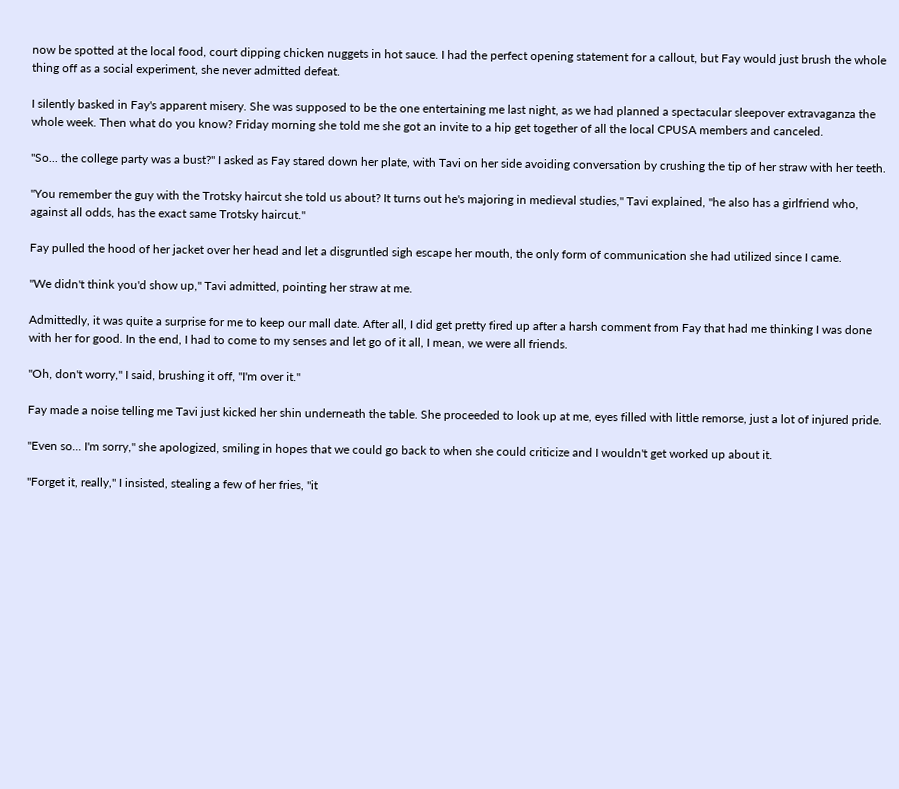now be spotted at the local food, court dipping chicken nuggets in hot sauce. I had the perfect opening statement for a callout, but Fay would just brush the whole thing off as a social experiment, she never admitted defeat.

I silently basked in Fay's apparent misery. She was supposed to be the one entertaining me last night, as we had planned a spectacular sleepover extravaganza the whole week. Then what do you know? Friday morning she told me she got an invite to a hip get together of all the local CPUSA members and canceled.

"So... the college party was a bust?" I asked as Fay stared down her plate, with Tavi on her side avoiding conversation by crushing the tip of her straw with her teeth.

"You remember the guy with the Trotsky haircut she told us about? It turns out he's majoring in medieval studies," Tavi explained, "he also has a girlfriend who, against all odds, has the exact same Trotsky haircut."

Fay pulled the hood of her jacket over her head and let a disgruntled sigh escape her mouth, the only form of communication she had utilized since I came.

"We didn't think you'd show up," Tavi admitted, pointing her straw at me.

Admittedly, it was quite a surprise for me to keep our mall date. After all, I did get pretty fired up after a harsh comment from Fay that had me thinking I was done with her for good. In the end, I had to come to my senses and let go of it all, I mean, we were all friends.

"Oh, don't worry," I said, brushing it off, "I'm over it."

Fay made a noise telling me Tavi just kicked her shin underneath the table. She proceeded to look up at me, eyes filled with little remorse, just a lot of injured pride.

"Even so... I'm sorry," she apologized, smiling in hopes that we could go back to when she could criticize and I wouldn't get worked up about it.

"Forget it, really," I insisted, stealing a few of her fries, "it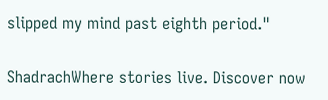slipped my mind past eighth period."

ShadrachWhere stories live. Discover now